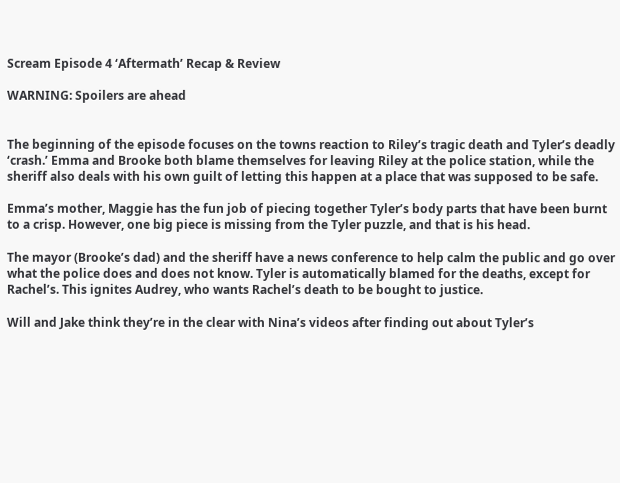Scream Episode 4 ‘Aftermath’ Recap & Review

WARNING: Spoilers are ahead


The beginning of the episode focuses on the towns reaction to Riley’s tragic death and Tyler’s deadly ‘crash.’ Emma and Brooke both blame themselves for leaving Riley at the police station, while the sheriff also deals with his own guilt of letting this happen at a place that was supposed to be safe.

Emma’s mother, Maggie has the fun job of piecing together Tyler’s body parts that have been burnt to a crisp. However, one big piece is missing from the Tyler puzzle, and that is his head.

The mayor (Brooke’s dad) and the sheriff have a news conference to help calm the public and go over what the police does and does not know. Tyler is automatically blamed for the deaths, except for Rachel’s. This ignites Audrey, who wants Rachel’s death to be bought to justice.

Will and Jake think they’re in the clear with Nina’s videos after finding out about Tyler’s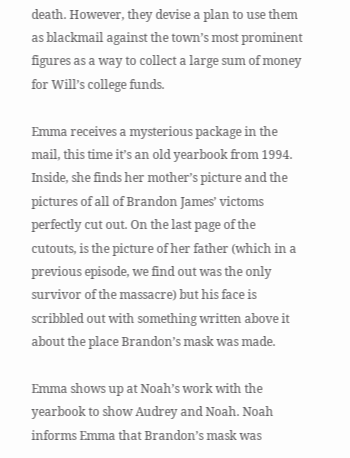death. However, they devise a plan to use them as blackmail against the town’s most prominent figures as a way to collect a large sum of money for Will’s college funds.

Emma receives a mysterious package in the mail, this time it’s an old yearbook from 1994. Inside, she finds her mother’s picture and the pictures of all of Brandon James’ victoms perfectly cut out. On the last page of the cutouts, is the picture of her father (which in a previous episode, we find out was the only survivor of the massacre) but his face is scribbled out with something written above it about the place Brandon’s mask was made.

Emma shows up at Noah’s work with the yearbook to show Audrey and Noah. Noah informs Emma that Brandon’s mask was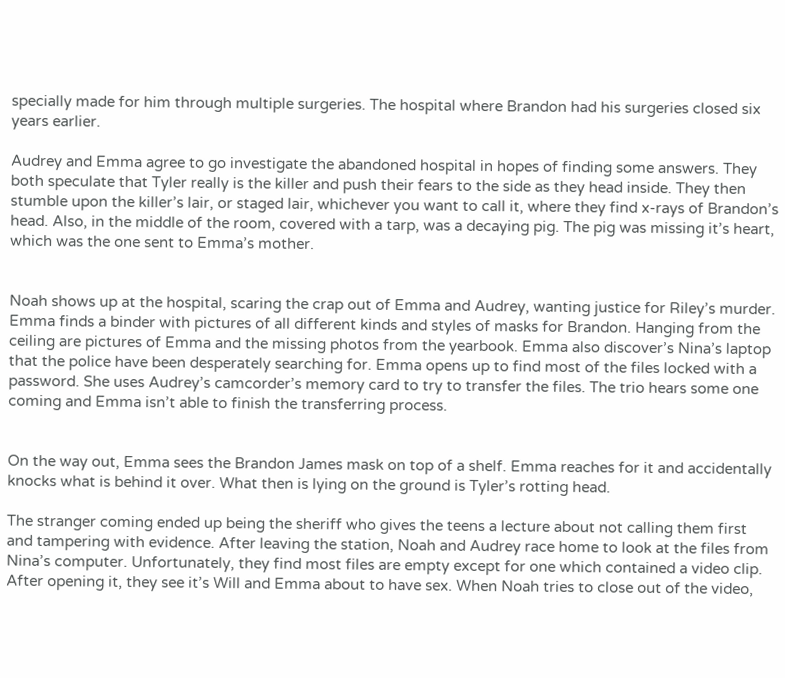specially made for him through multiple surgeries. The hospital where Brandon had his surgeries closed six years earlier.

Audrey and Emma agree to go investigate the abandoned hospital in hopes of finding some answers. They both speculate that Tyler really is the killer and push their fears to the side as they head inside. They then stumble upon the killer’s lair, or staged lair, whichever you want to call it, where they find x-rays of Brandon’s head. Also, in the middle of the room, covered with a tarp, was a decaying pig. The pig was missing it’s heart, which was the one sent to Emma’s mother.


Noah shows up at the hospital, scaring the crap out of Emma and Audrey, wanting justice for Riley’s murder. Emma finds a binder with pictures of all different kinds and styles of masks for Brandon. Hanging from the ceiling are pictures of Emma and the missing photos from the yearbook. Emma also discover’s Nina’s laptop that the police have been desperately searching for. Emma opens up to find most of the files locked with a password. She uses Audrey’s camcorder’s memory card to try to transfer the files. The trio hears some one coming and Emma isn’t able to finish the transferring process.


On the way out, Emma sees the Brandon James mask on top of a shelf. Emma reaches for it and accidentally knocks what is behind it over. What then is lying on the ground is Tyler’s rotting head.

The stranger coming ended up being the sheriff who gives the teens a lecture about not calling them first and tampering with evidence. After leaving the station, Noah and Audrey race home to look at the files from Nina’s computer. Unfortunately, they find most files are empty except for one which contained a video clip. After opening it, they see it’s Will and Emma about to have sex. When Noah tries to close out of the video,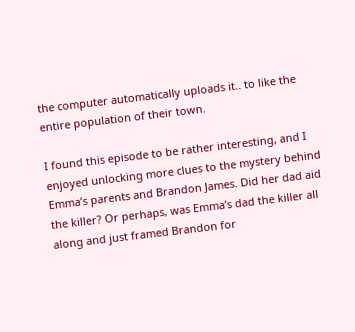the computer automatically uploads it.. to like the entire population of their town.

I found this episode to be rather interesting, and I enjoyed unlocking more clues to the mystery behind Emma’s parents and Brandon James. Did her dad aid the killer? Or perhaps, was Emma’s dad the killer all along and just framed Brandon for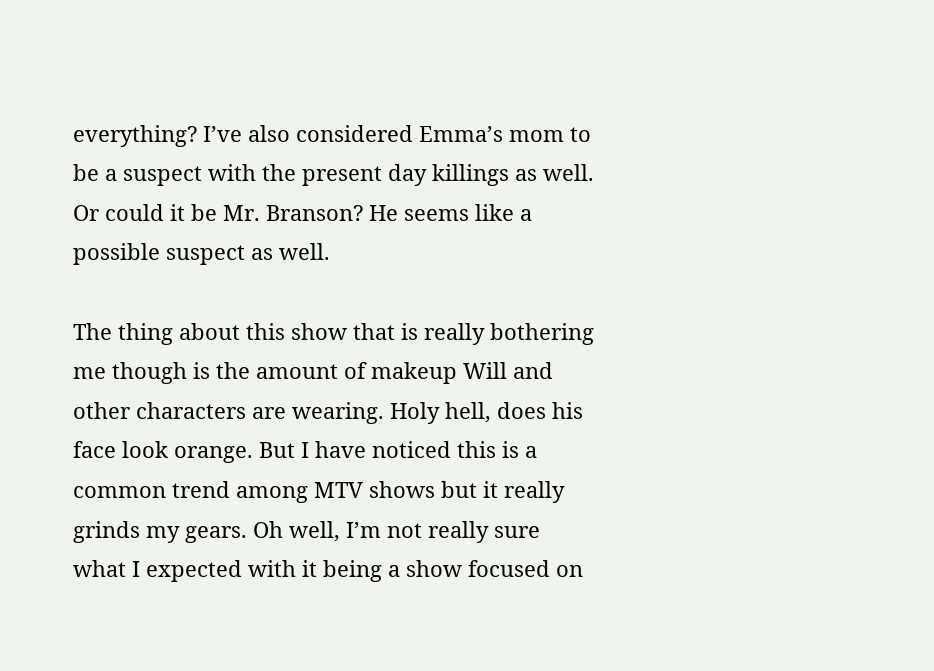everything? I’ve also considered Emma’s mom to be a suspect with the present day killings as well. Or could it be Mr. Branson? He seems like a possible suspect as well.

The thing about this show that is really bothering me though is the amount of makeup Will and other characters are wearing. Holy hell, does his face look orange. But I have noticed this is a common trend among MTV shows but it really grinds my gears. Oh well, I’m not really sure what I expected with it being a show focused on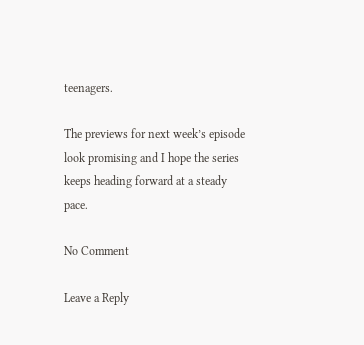teenagers.

The previews for next week’s episode look promising and I hope the series keeps heading forward at a steady pace.

No Comment

Leave a Reply